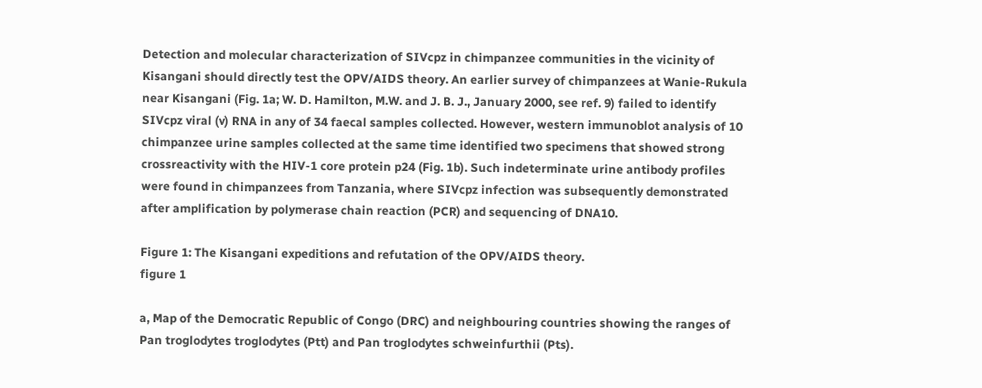Detection and molecular characterization of SIVcpz in chimpanzee communities in the vicinity of Kisangani should directly test the OPV/AIDS theory. An earlier survey of chimpanzees at Wanie-Rukula near Kisangani (Fig. 1a; W. D. Hamilton, M.W. and J. B. J., January 2000, see ref. 9) failed to identify SIVcpz viral (v) RNA in any of 34 faecal samples collected. However, western immunoblot analysis of 10 chimpanzee urine samples collected at the same time identified two specimens that showed strong crossreactivity with the HIV-1 core protein p24 (Fig. 1b). Such indeterminate urine antibody profiles were found in chimpanzees from Tanzania, where SIVcpz infection was subsequently demonstrated after amplification by polymerase chain reaction (PCR) and sequencing of DNA10.

Figure 1: The Kisangani expeditions and refutation of the OPV/AIDS theory.
figure 1

a, Map of the Democratic Republic of Congo (DRC) and neighbouring countries showing the ranges of Pan troglodytes troglodytes (Ptt) and Pan troglodytes schweinfurthii (Pts).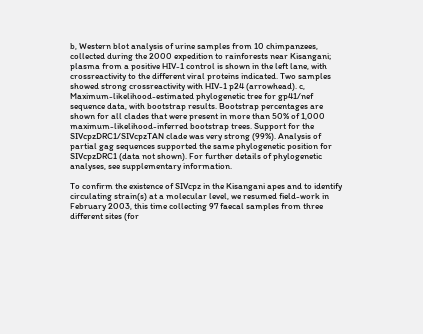b, Western blot analysis of urine samples from 10 chimpanzees, collected during the 2000 expedition to rainforests near Kisangani; plasma from a positive HIV-1 control is shown in the left lane, with crossreactivity to the different viral proteins indicated. Two samples showed strong crossreactivity with HIV-1 p24 (arrowhead). c, Maximum-likelihood-estimated phylogenetic tree for gp41/nef sequence data, with bootstrap results. Bootstrap percentages are shown for all clades that were present in more than 50% of 1,000 maximum-likelihood-inferred bootstrap trees. Support for the SIVcpzDRC1/SIVcpzTAN clade was very strong (99%). Analysis of partial gag sequences supported the same phylogenetic position for SIVcpzDRC1 (data not shown). For further details of phylogenetic analyses, see supplementary information.

To confirm the existence of SIVcpz in the Kisangani apes and to identify circulating strain(s) at a molecular level, we resumed field-work in February 2003, this time collecting 97 faecal samples from three different sites (for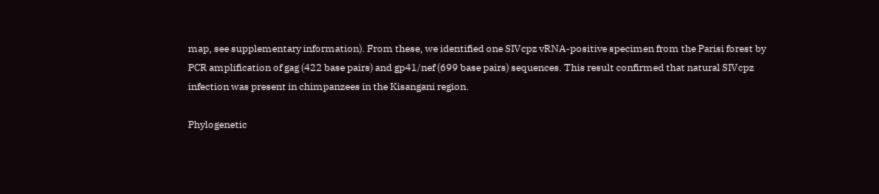map, see supplementary information). From these, we identified one SIVcpz vRNA-positive specimen from the Parisi forest by PCR amplification of gag (422 base pairs) and gp41/nef (699 base pairs) sequences. This result confirmed that natural SIVcpz infection was present in chimpanzees in the Kisangani region.

Phylogenetic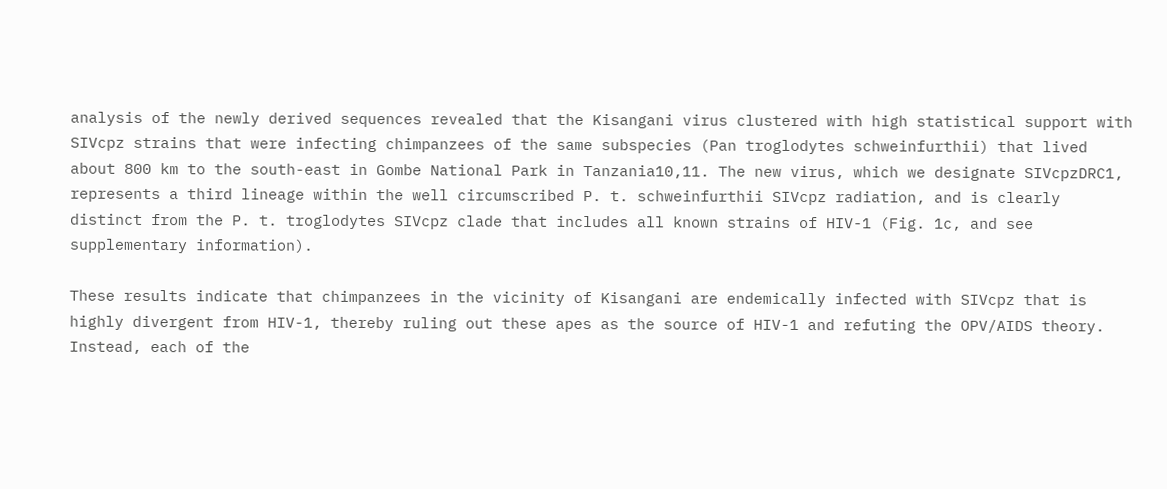analysis of the newly derived sequences revealed that the Kisangani virus clustered with high statistical support with SIVcpz strains that were infecting chimpanzees of the same subspecies (Pan troglodytes schweinfurthii) that lived about 800 km to the south-east in Gombe National Park in Tanzania10,11. The new virus, which we designate SIVcpzDRC1, represents a third lineage within the well circumscribed P. t. schweinfurthii SIVcpz radiation, and is clearly distinct from the P. t. troglodytes SIVcpz clade that includes all known strains of HIV-1 (Fig. 1c, and see supplementary information).

These results indicate that chimpanzees in the vicinity of Kisangani are endemically infected with SIVcpz that is highly divergent from HIV-1, thereby ruling out these apes as the source of HIV-1 and refuting the OPV/AIDS theory. Instead, each of the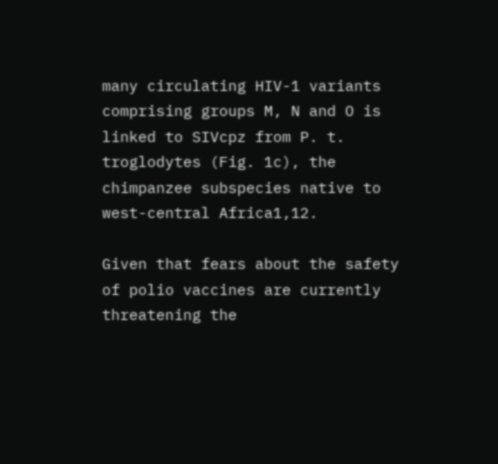many circulating HIV-1 variants comprising groups M, N and O is linked to SIVcpz from P. t. troglodytes (Fig. 1c), the chimpanzee subspecies native to west-central Africa1,12.

Given that fears about the safety of polio vaccines are currently threatening the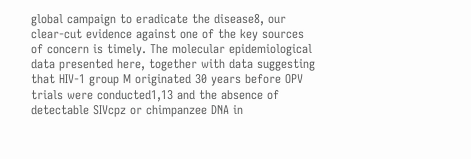global campaign to eradicate the disease8, our clear-cut evidence against one of the key sources of concern is timely. The molecular epidemiological data presented here, together with data suggesting that HIV-1 group M originated 30 years before OPV trials were conducted1,13 and the absence of detectable SIVcpz or chimpanzee DNA in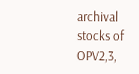archival stocks of OPV2,3,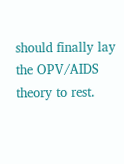should finally lay the OPV/AIDS theory to rest.